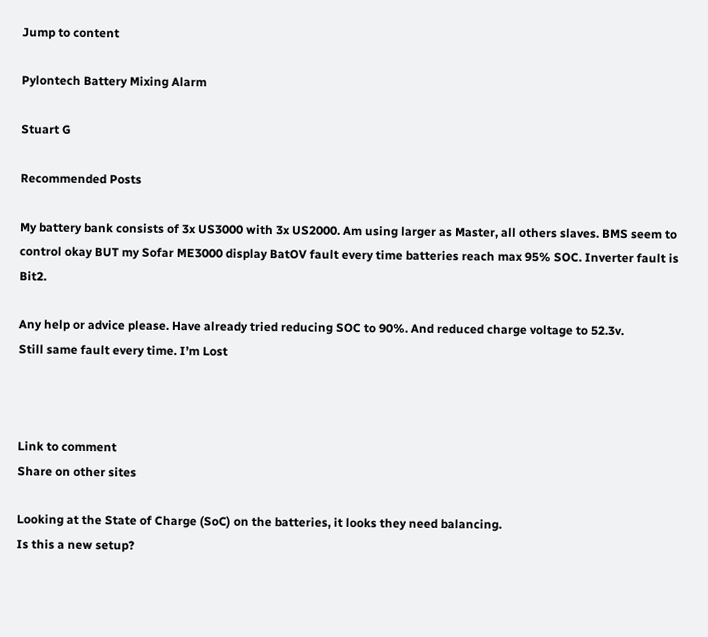Jump to content

Pylontech Battery Mixing Alarm

Stuart G

Recommended Posts

My battery bank consists of 3x US3000 with 3x US2000. Am using larger as Master, all others slaves. BMS seem to control okay BUT my Sofar ME3000 display BatOV fault every time batteries reach max 95% SOC. Inverter fault is Bit2.

Any help or advice please. Have already tried reducing SOC to 90%. And reduced charge voltage to 52.3v.
Still same fault every time. I’m Lost



Link to comment
Share on other sites

Looking at the State of Charge (SoC) on the batteries, it looks they need balancing.
Is this a new setup?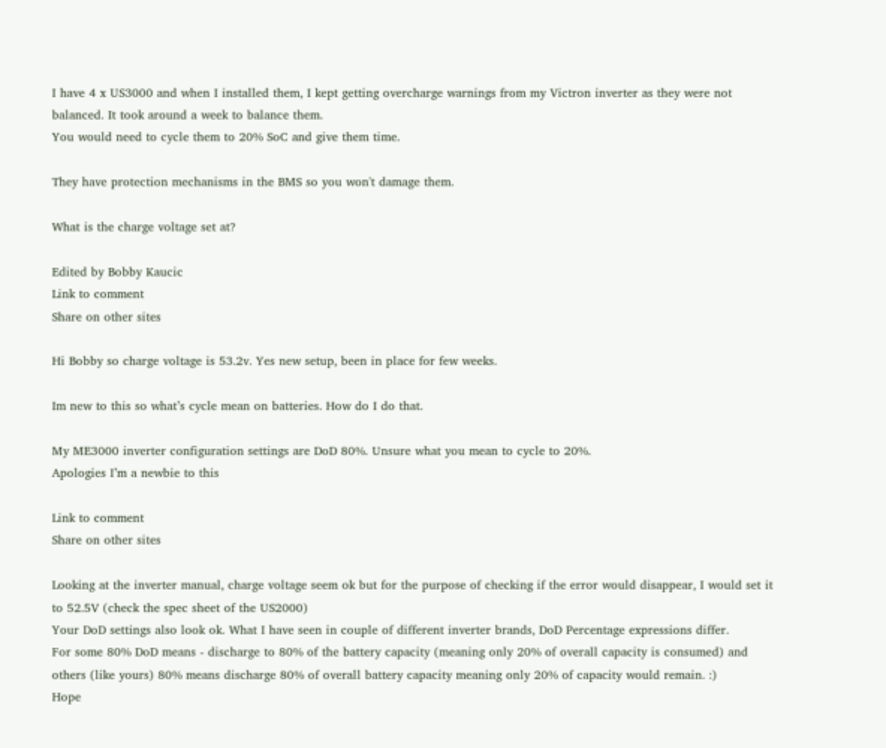I have 4 x US3000 and when I installed them, I kept getting overcharge warnings from my Victron inverter as they were not balanced. It took around a week to balance them.
You would need to cycle them to 20% SoC and give them time.

They have protection mechanisms in the BMS so you won't damage them.

What is the charge voltage set at?

Edited by Bobby Kaucic
Link to comment
Share on other sites

Hi Bobby so charge voltage is 53.2v. Yes new setup, been in place for few weeks.

Im new to this so what’s cycle mean on batteries. How do I do that.

My ME3000 inverter configuration settings are DoD 80%. Unsure what you mean to cycle to 20%.
Apologies I’m a newbie to this

Link to comment
Share on other sites

Looking at the inverter manual, charge voltage seem ok but for the purpose of checking if the error would disappear, I would set it to 52.5V (check the spec sheet of the US2000)
Your DoD settings also look ok. What I have seen in couple of different inverter brands, DoD Percentage expressions differ.
For some 80% DoD means - discharge to 80% of the battery capacity (meaning only 20% of overall capacity is consumed) and others (like yours) 80% means discharge 80% of overall battery capacity meaning only 20% of capacity would remain. :)
Hope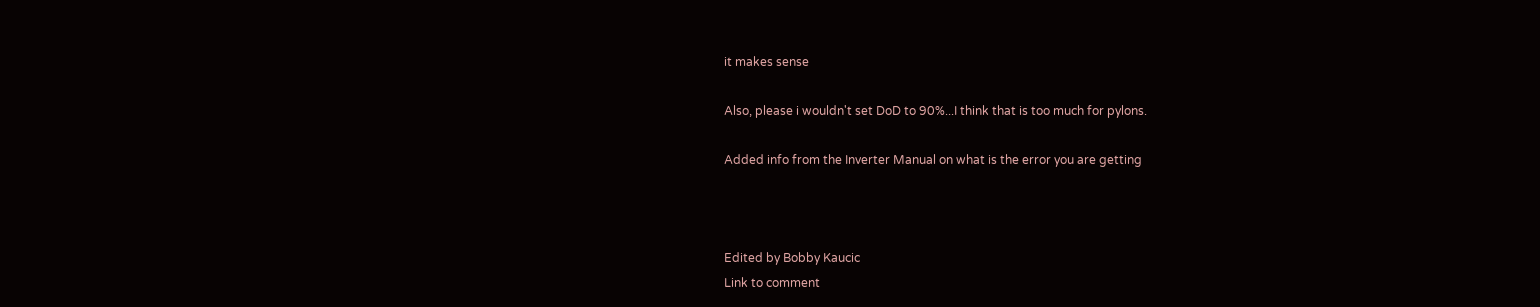it makes sense

Also, please i wouldn't set DoD to 90%...I think that is too much for pylons.

Added info from the Inverter Manual on what is the error you are getting



Edited by Bobby Kaucic
Link to comment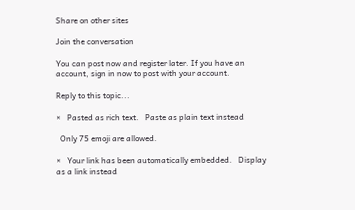Share on other sites

Join the conversation

You can post now and register later. If you have an account, sign in now to post with your account.

Reply to this topic...

×   Pasted as rich text.   Paste as plain text instead

  Only 75 emoji are allowed.

×   Your link has been automatically embedded.   Display as a link instead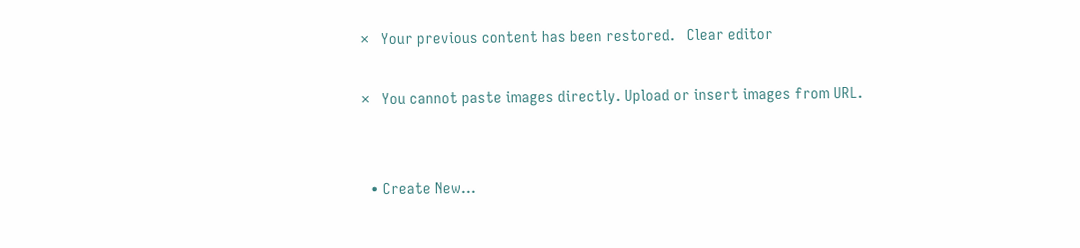×   Your previous content has been restored.   Clear editor

×   You cannot paste images directly. Upload or insert images from URL.


  • Create New...